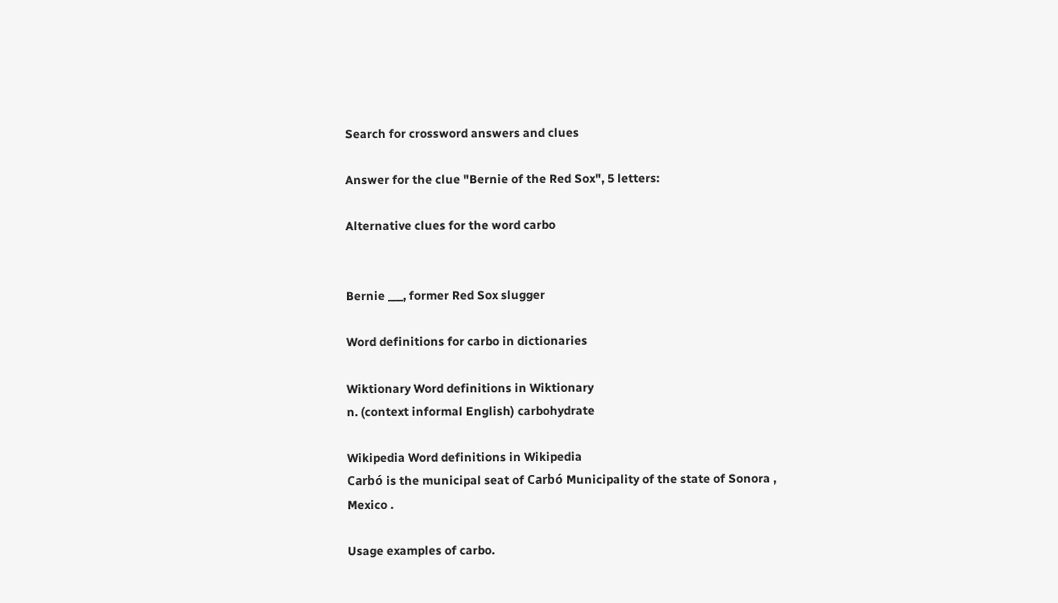Search for crossword answers and clues

Answer for the clue "Bernie of the Red Sox", 5 letters:

Alternative clues for the word carbo


Bernie ___, former Red Sox slugger

Word definitions for carbo in dictionaries

Wiktionary Word definitions in Wiktionary
n. (context informal English) carbohydrate

Wikipedia Word definitions in Wikipedia
Carbó is the municipal seat of Carbó Municipality of the state of Sonora , Mexico .

Usage examples of carbo.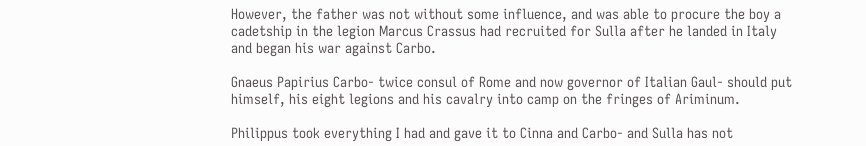However, the father was not without some influence, and was able to procure the boy a cadetship in the legion Marcus Crassus had recruited for Sulla after he landed in Italy and began his war against Carbo.

Gnaeus Papirius Carbo- twice consul of Rome and now governor of Italian Gaul- should put himself, his eight legions and his cavalry into camp on the fringes of Ariminum.

Philippus took everything I had and gave it to Cinna and Carbo- and Sulla has not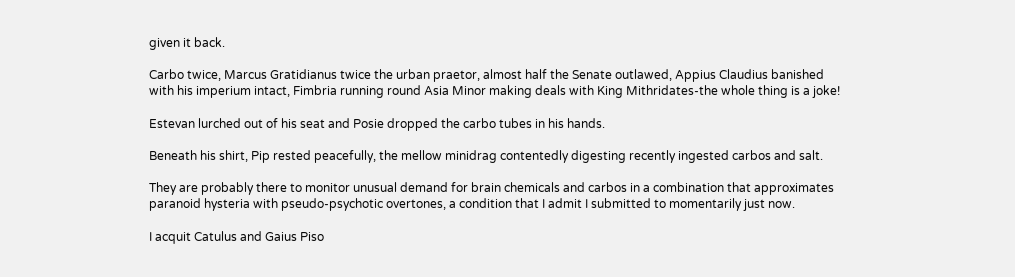given it back.

Carbo twice, Marcus Gratidianus twice the urban praetor, almost half the Senate outlawed, Appius Claudius banished with his imperium intact, Fimbria running round Asia Minor making deals with King Mithridates-the whole thing is a joke!

Estevan lurched out of his seat and Posie dropped the carbo tubes in his hands.

Beneath his shirt, Pip rested peacefully, the mellow minidrag contentedly digesting recently ingested carbos and salt.

They are probably there to monitor unusual demand for brain chemicals and carbos in a combination that approximates paranoid hysteria with pseudo-psychotic overtones, a condition that I admit I submitted to momentarily just now.

I acquit Catulus and Gaius Piso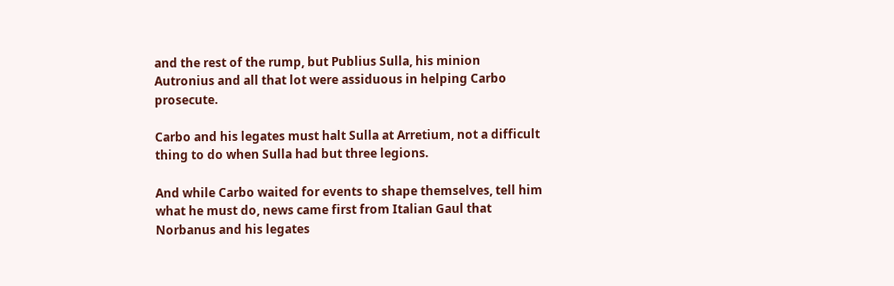and the rest of the rump, but Publius Sulla, his minion Autronius and all that lot were assiduous in helping Carbo prosecute.

Carbo and his legates must halt Sulla at Arretium, not a difficult thing to do when Sulla had but three legions.

And while Carbo waited for events to shape themselves, tell him what he must do, news came first from Italian Gaul that Norbanus and his legates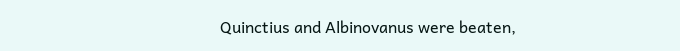Quinctius and Albinovanus were beaten,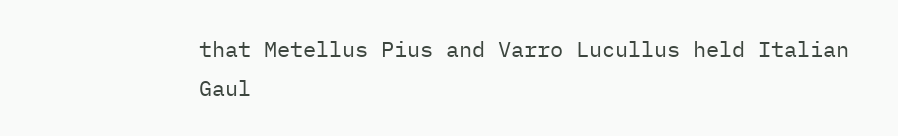that Metellus Pius and Varro Lucullus held Italian Gaul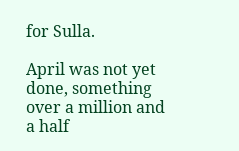for Sulla.

April was not yet done, something over a million and a half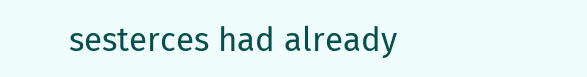sesterces had already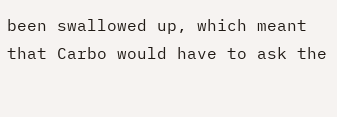been swallowed up, which meant that Carbo would have to ask the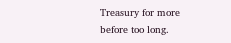Treasury for more before too long.